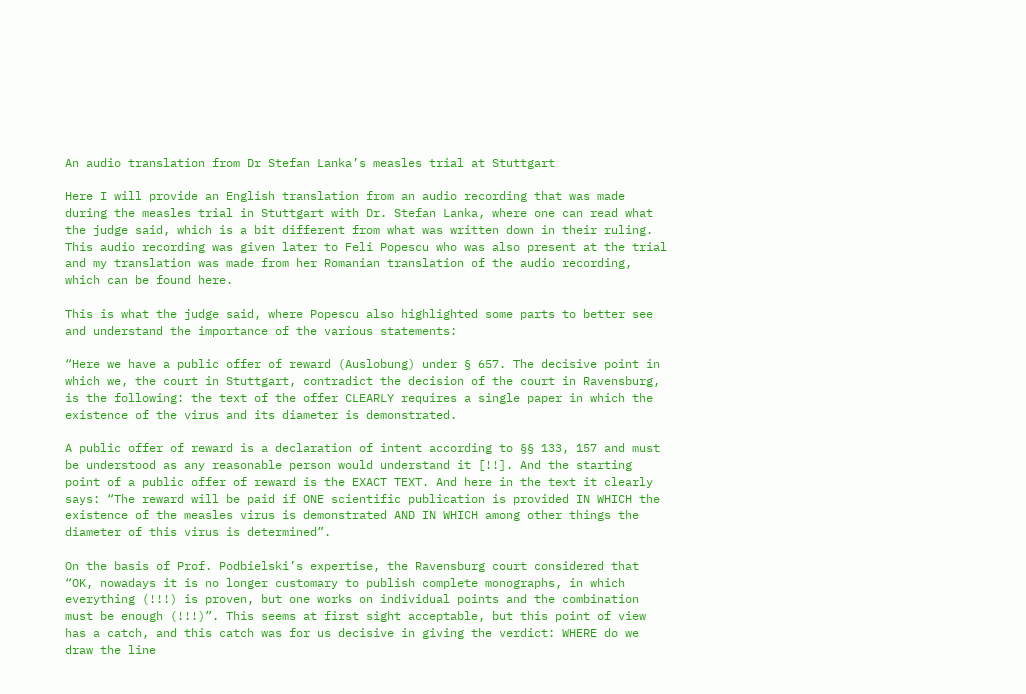An audio translation from Dr Stefan Lanka’s measles trial at Stuttgart

Here I will provide an English translation from an audio recording that was made during the measles trial in Stuttgart with Dr. Stefan Lanka, where one can read what the judge said, which is a bit different from what was written down in their ruling. This audio recording was given later to Feli Popescu who was also present at the trial and my translation was made from her Romanian translation of the audio recording, which can be found here.

This is what the judge said, where Popescu also highlighted some parts to better see and understand the importance of the various statements:

“Here we have a public offer of reward (Auslobung) under § 657. The decisive point in which we, the court in Stuttgart, contradict the decision of the court in Ravensburg, is the following: the text of the offer CLEARLY requires a single paper in which the existence of the virus and its diameter is demonstrated.

A public offer of reward is a declaration of intent according to §§ 133, 157 and must be understood as any reasonable person would understand it [!!]. And the starting point of a public offer of reward is the EXACT TEXT. And here in the text it clearly says: “The reward will be paid if ONE scientific publication is provided IN WHICH the existence of the measles virus is demonstrated AND IN WHICH among other things the diameter of this virus is determined”.

On the basis of Prof. Podbielski’s expertise, the Ravensburg court considered that “OK, nowadays it is no longer customary to publish complete monographs, in which everything (!!!) is proven, but one works on individual points and the combination must be enough (!!!)”. This seems at first sight acceptable, but this point of view has a catch, and this catch was for us decisive in giving the verdict: WHERE do we draw the line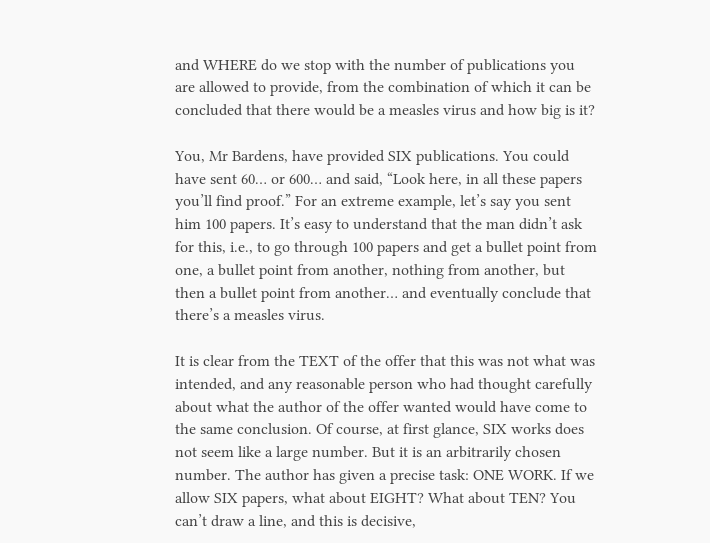and WHERE do we stop with the number of publications you are allowed to provide, from the combination of which it can be concluded that there would be a measles virus and how big is it?

You, Mr Bardens, have provided SIX publications. You could have sent 60… or 600… and said, “Look here, in all these papers you’ll find proof.” For an extreme example, let’s say you sent him 100 papers. It’s easy to understand that the man didn’t ask for this, i.e., to go through 100 papers and get a bullet point from one, a bullet point from another, nothing from another, but then a bullet point from another… and eventually conclude that there’s a measles virus.

It is clear from the TEXT of the offer that this was not what was intended, and any reasonable person who had thought carefully about what the author of the offer wanted would have come to the same conclusion. Of course, at first glance, SIX works does not seem like a large number. But it is an arbitrarily chosen number. The author has given a precise task: ONE WORK. If we allow SIX papers, what about EIGHT? What about TEN? You can’t draw a line, and this is decisive,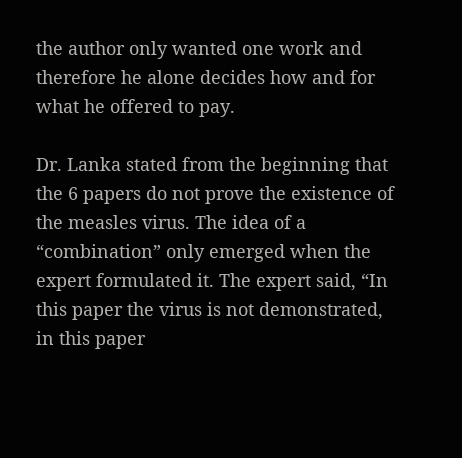the author only wanted one work and therefore he alone decides how and for what he offered to pay.

Dr. Lanka stated from the beginning that the 6 papers do not prove the existence of the measles virus. The idea of a “combination” only emerged when the expert formulated it. The expert said, “In this paper the virus is not demonstrated, in this paper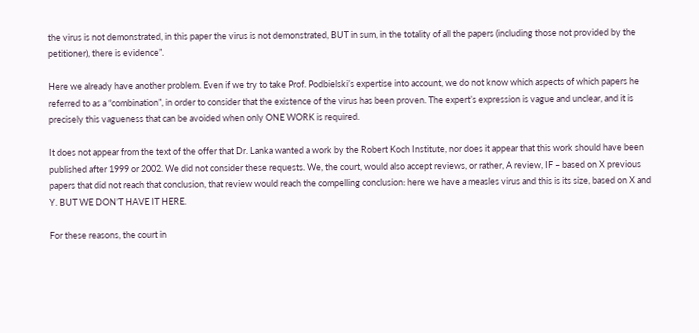the virus is not demonstrated, in this paper the virus is not demonstrated, BUT in sum, in the totality of all the papers (including those not provided by the petitioner), there is evidence”.

Here we already have another problem. Even if we try to take Prof. Podbielski’s expertise into account, we do not know which aspects of which papers he referred to as a “combination”, in order to consider that the existence of the virus has been proven. The expert’s expression is vague and unclear, and it is precisely this vagueness that can be avoided when only ONE WORK is required.

It does not appear from the text of the offer that Dr. Lanka wanted a work by the Robert Koch Institute, nor does it appear that this work should have been published after 1999 or 2002. We did not consider these requests. We, the court, would also accept reviews, or rather, A review, IF – based on X previous papers that did not reach that conclusion, that review would reach the compelling conclusion: here we have a measles virus and this is its size, based on X and Y. BUT WE DON’T HAVE IT HERE.

For these reasons, the court in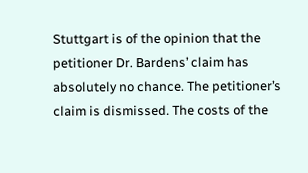Stuttgart is of the opinion that the petitioner Dr. Bardens’ claim has absolutely no chance. The petitioner’s claim is dismissed. The costs of the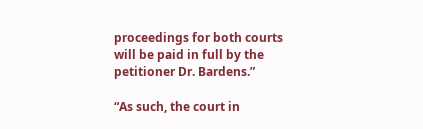proceedings for both courts will be paid in full by the petitioner Dr. Bardens.”

“As such, the court in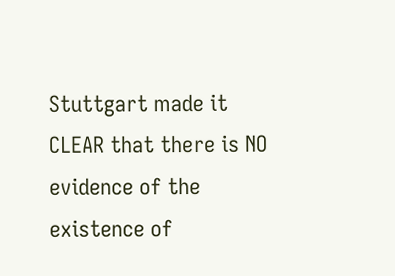Stuttgart made it CLEAR that there is NO evidence of the existence of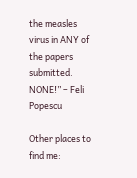the measles virus in ANY of the papers submitted. NONE!” – Feli Popescu

Other places to find me: